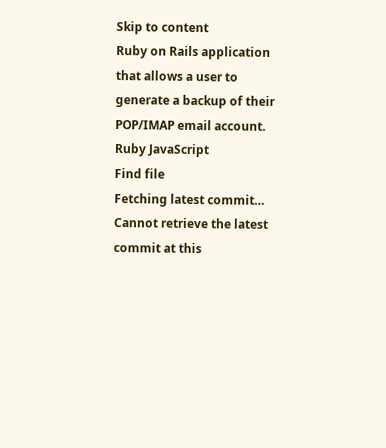Skip to content
Ruby on Rails application that allows a user to generate a backup of their POP/IMAP email account.
Ruby JavaScript
Find file
Fetching latest commit…
Cannot retrieve the latest commit at this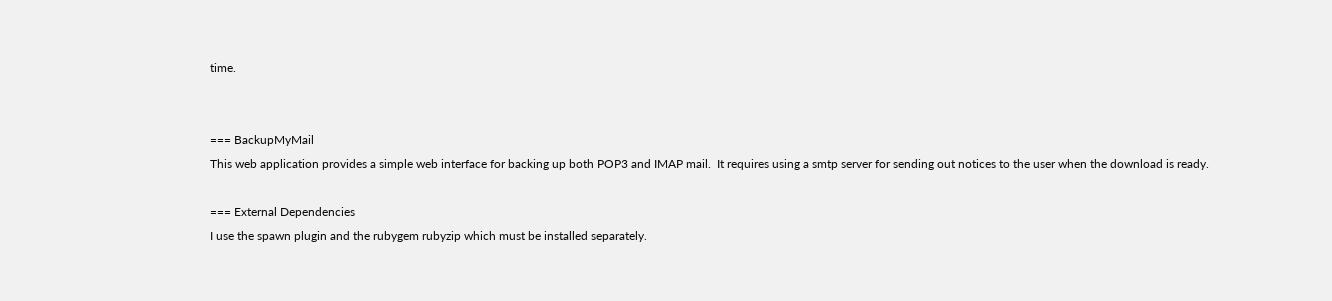time.


=== BackupMyMail
This web application provides a simple web interface for backing up both POP3 and IMAP mail.  It requires using a smtp server for sending out notices to the user when the download is ready.

=== External Dependencies
I use the spawn plugin and the rubygem rubyzip which must be installed separately.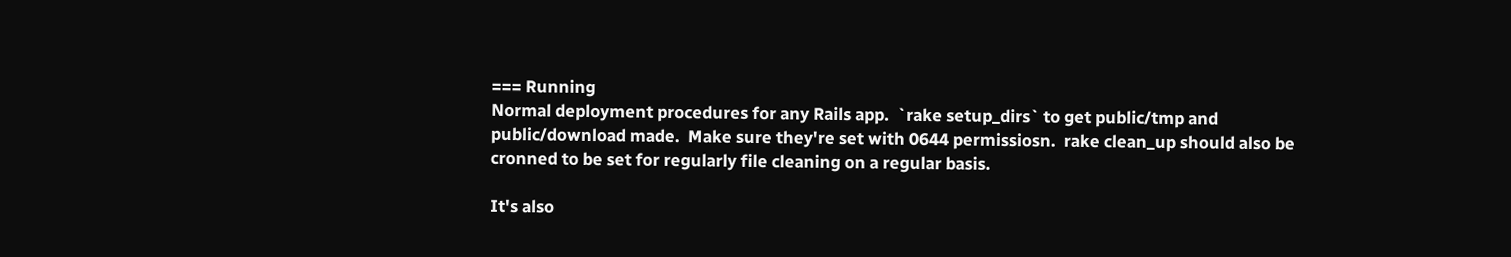=== Running
Normal deployment procedures for any Rails app.  `rake setup_dirs` to get public/tmp and public/download made.  Make sure they're set with 0644 permissiosn.  rake clean_up should also be cronned to be set for regularly file cleaning on a regular basis.

It's also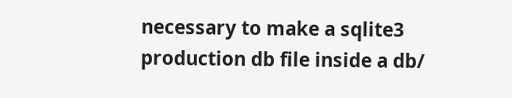necessary to make a sqlite3 production db file inside a db/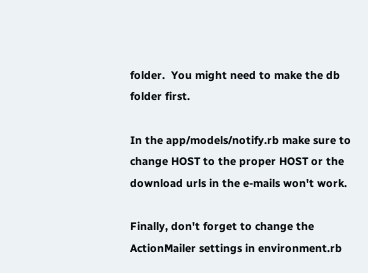folder.  You might need to make the db folder first.

In the app/models/notify.rb make sure to change HOST to the proper HOST or the download urls in the e-mails won't work.

Finally, don't forget to change the ActionMailer settings in environment.rb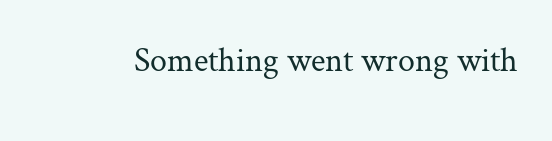Something went wrong with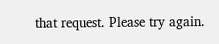that request. Please try again.